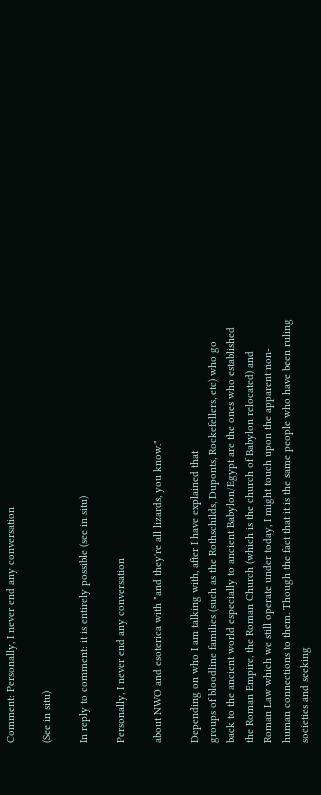Comment: Personally, I never end any conversation

(See in situ)

In reply to comment: it is entirely possible (see in situ)

Personally, I never end any conversation

about NWO and esoterica with "and they're all lizards, you know."

Depending on who I am talking with, after I have explained that
groups of bloodline families (such as the Rothschilds, Duponts, Rockefellers, etc) who go back to the ancient world especially to ancient Babylon/Egypt are the ones who established the Roman Empire, the Roman Church (which is the church of Babylon relocated) and Roman Law which we still operate under today, I might touch upon the apparent non-human connections to them. Though the fact that it is the same people who have been ruling societies and seeking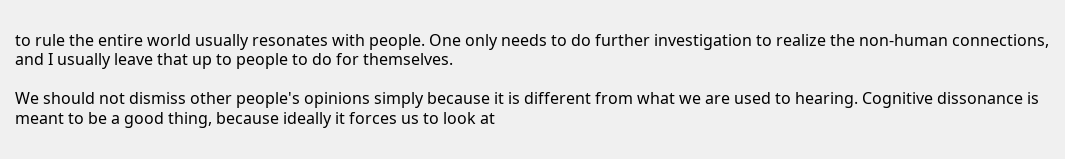to rule the entire world usually resonates with people. One only needs to do further investigation to realize the non-human connections, and I usually leave that up to people to do for themselves.

We should not dismiss other people's opinions simply because it is different from what we are used to hearing. Cognitive dissonance is meant to be a good thing, because ideally it forces us to look at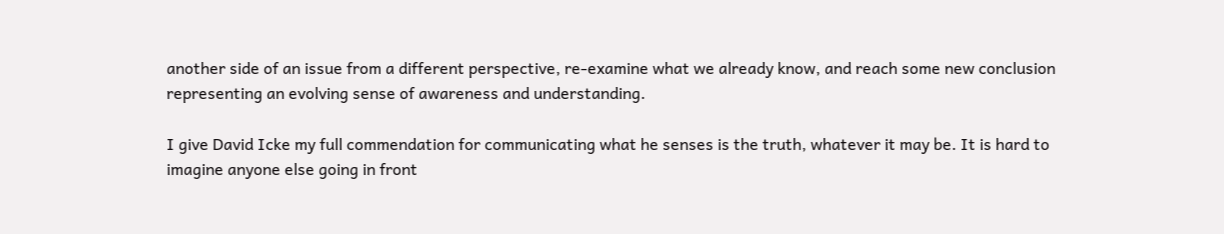another side of an issue from a different perspective, re-examine what we already know, and reach some new conclusion representing an evolving sense of awareness and understanding.

I give David Icke my full commendation for communicating what he senses is the truth, whatever it may be. It is hard to imagine anyone else going in front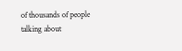of thousands of people talking about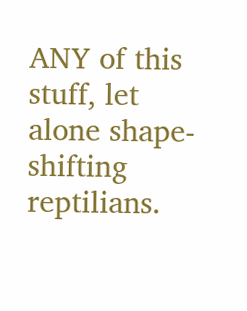ANY of this stuff, let alone shape-shifting reptilians.